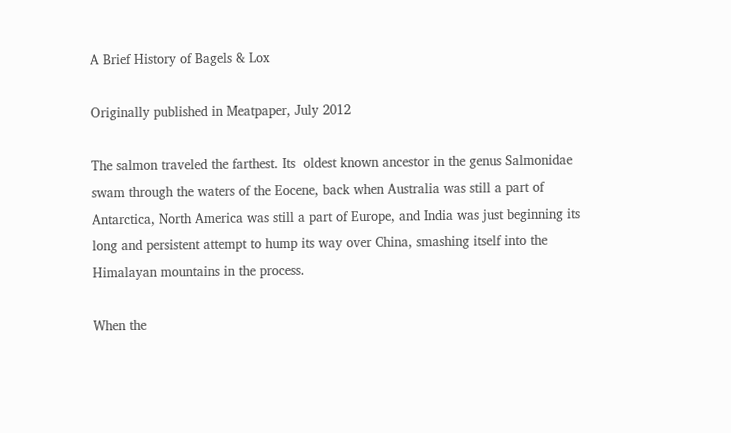A Brief History of Bagels & Lox

Originally published in Meatpaper, July 2012

The salmon traveled the farthest. Its  oldest known ancestor in the genus Salmonidae swam through the waters of the Eocene, back when Australia was still a part of Antarctica, North America was still a part of Europe, and India was just beginning its long and persistent attempt to hump its way over China, smashing itself into the Himalayan mountains in the process.

When the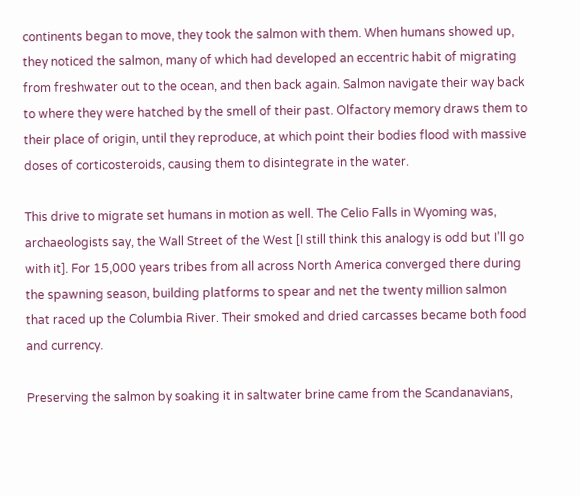continents began to move, they took the salmon with them. When humans showed up, they noticed the salmon, many of which had developed an eccentric habit of migrating from freshwater out to the ocean, and then back again. Salmon navigate their way back to where they were hatched by the smell of their past. Olfactory memory draws them to their place of origin, until they reproduce, at which point their bodies flood with massive doses of corticosteroids, causing them to disintegrate in the water.

This drive to migrate set humans in motion as well. The Celio Falls in Wyoming was, archaeologists say, the Wall Street of the West [I still think this analogy is odd but I’ll go with it]. For 15,000 years tribes from all across North America converged there during the spawning season, building platforms to spear and net the twenty million salmon that raced up the Columbia River. Their smoked and dried carcasses became both food and currency.

Preserving the salmon by soaking it in saltwater brine came from the Scandanavians,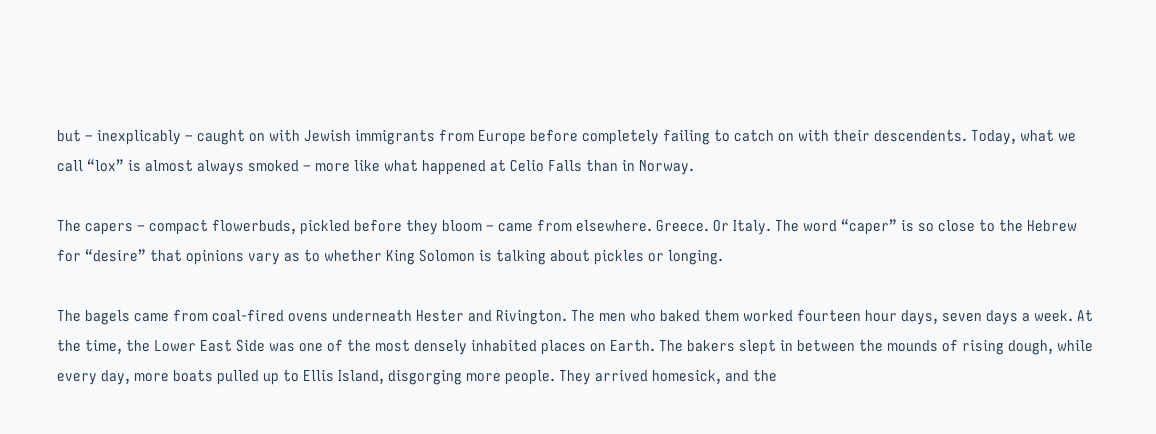but – inexplicably – caught on with Jewish immigrants from Europe before completely failing to catch on with their descendents. Today, what we call “lox” is almost always smoked – more like what happened at Celio Falls than in Norway.

The capers – compact flowerbuds, pickled before they bloom – came from elsewhere. Greece. Or Italy. The word “caper” is so close to the Hebrew for “desire” that opinions vary as to whether King Solomon is talking about pickles or longing.

The bagels came from coal-fired ovens underneath Hester and Rivington. The men who baked them worked fourteen hour days, seven days a week. At the time, the Lower East Side was one of the most densely inhabited places on Earth. The bakers slept in between the mounds of rising dough, while every day, more boats pulled up to Ellis Island, disgorging more people. They arrived homesick, and the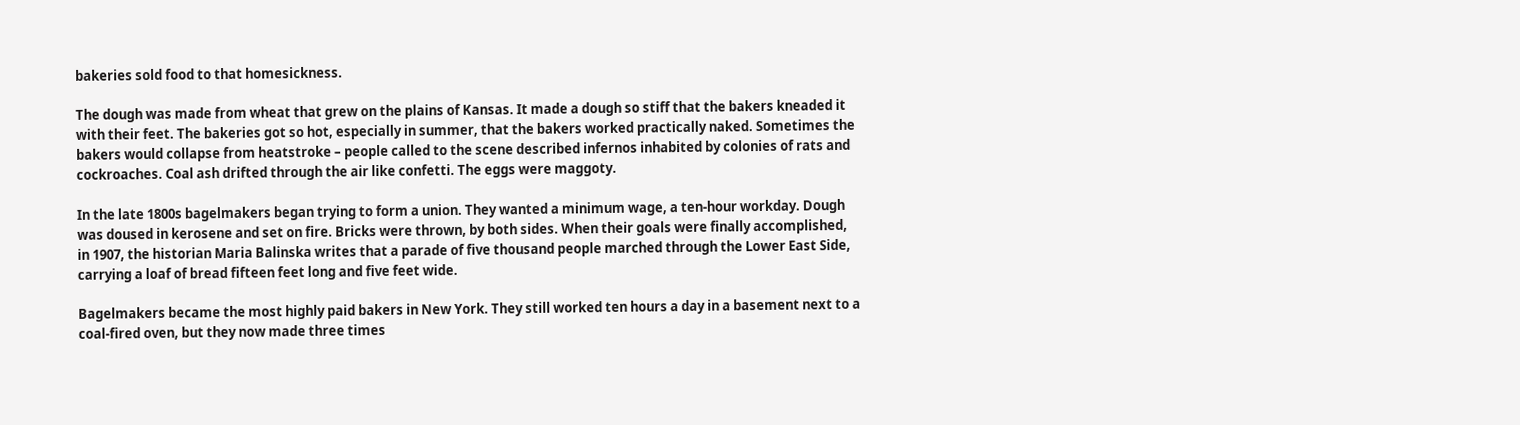bakeries sold food to that homesickness.

The dough was made from wheat that grew on the plains of Kansas. It made a dough so stiff that the bakers kneaded it with their feet. The bakeries got so hot, especially in summer, that the bakers worked practically naked. Sometimes the bakers would collapse from heatstroke – people called to the scene described infernos inhabited by colonies of rats and cockroaches. Coal ash drifted through the air like confetti. The eggs were maggoty.

In the late 1800s bagelmakers began trying to form a union. They wanted a minimum wage, a ten-hour workday. Dough was doused in kerosene and set on fire. Bricks were thrown, by both sides. When their goals were finally accomplished,  in 1907, the historian Maria Balinska writes that a parade of five thousand people marched through the Lower East Side, carrying a loaf of bread fifteen feet long and five feet wide.

Bagelmakers became the most highly paid bakers in New York. They still worked ten hours a day in a basement next to a coal-fired oven, but they now made three times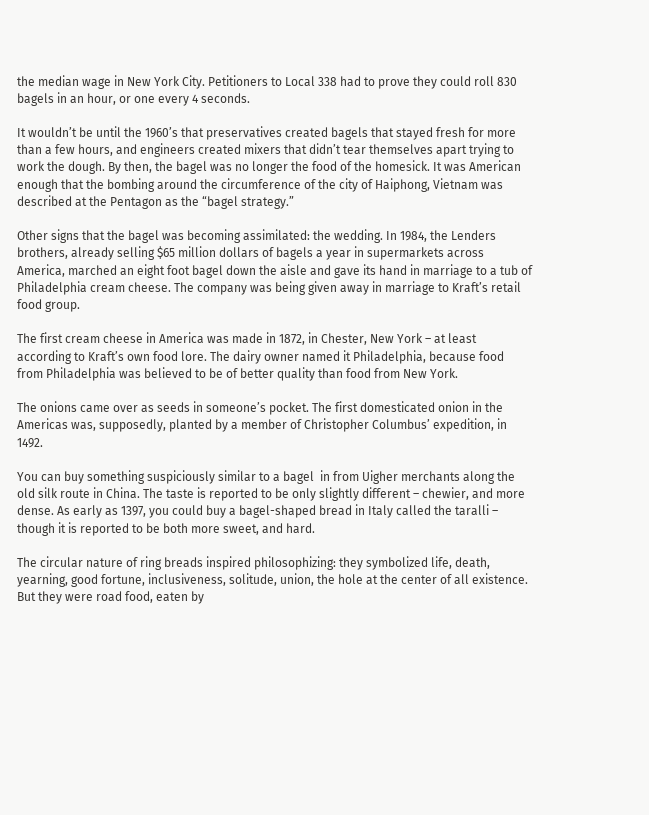the median wage in New York City. Petitioners to Local 338 had to prove they could roll 830 bagels in an hour, or one every 4 seconds.

It wouldn’t be until the 1960’s that preservatives created bagels that stayed fresh for more than a few hours, and engineers created mixers that didn’t tear themselves apart trying to work the dough. By then, the bagel was no longer the food of the homesick. It was American enough that the bombing around the circumference of the city of Haiphong, Vietnam was described at the Pentagon as the “bagel strategy.”

Other signs that the bagel was becoming assimilated: the wedding. In 1984, the Lenders brothers, already selling $65 million dollars of bagels a year in supermarkets across America, marched an eight foot bagel down the aisle and gave its hand in marriage to a tub of Philadelphia cream cheese. The company was being given away in marriage to Kraft’s retail food group.

The first cream cheese in America was made in 1872, in Chester, New York – at least according to Kraft’s own food lore. The dairy owner named it Philadelphia, because food from Philadelphia was believed to be of better quality than food from New York.

The onions came over as seeds in someone’s pocket. The first domesticated onion in the Americas was, supposedly, planted by a member of Christopher Columbus’ expedition, in 1492.

You can buy something suspiciously similar to a bagel  in from Uigher merchants along the old silk route in China. The taste is reported to be only slightly different – chewier, and more dense. As early as 1397, you could buy a bagel-shaped bread in Italy called the taralli – though it is reported to be both more sweet, and hard.

The circular nature of ring breads inspired philosophizing: they symbolized life, death, yearning, good fortune, inclusiveness, solitude, union, the hole at the center of all existence. But they were road food, eaten by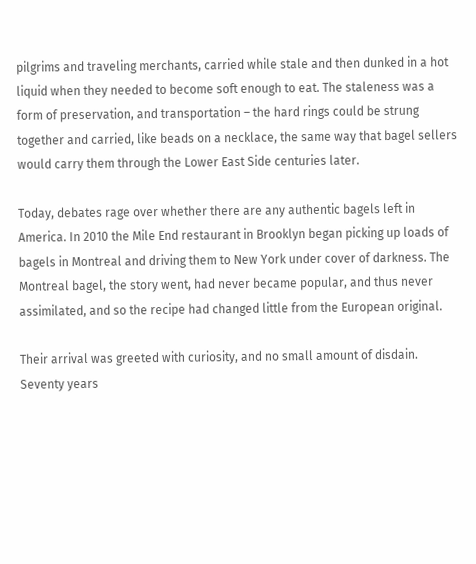pilgrims and traveling merchants, carried while stale and then dunked in a hot liquid when they needed to become soft enough to eat. The staleness was a form of preservation, and transportation – the hard rings could be strung together and carried, like beads on a necklace, the same way that bagel sellers would carry them through the Lower East Side centuries later.

Today, debates rage over whether there are any authentic bagels left in America. In 2010 the Mile End restaurant in Brooklyn began picking up loads of bagels in Montreal and driving them to New York under cover of darkness. The Montreal bagel, the story went, had never became popular, and thus never assimilated, and so the recipe had changed little from the European original.

Their arrival was greeted with curiosity, and no small amount of disdain. Seventy years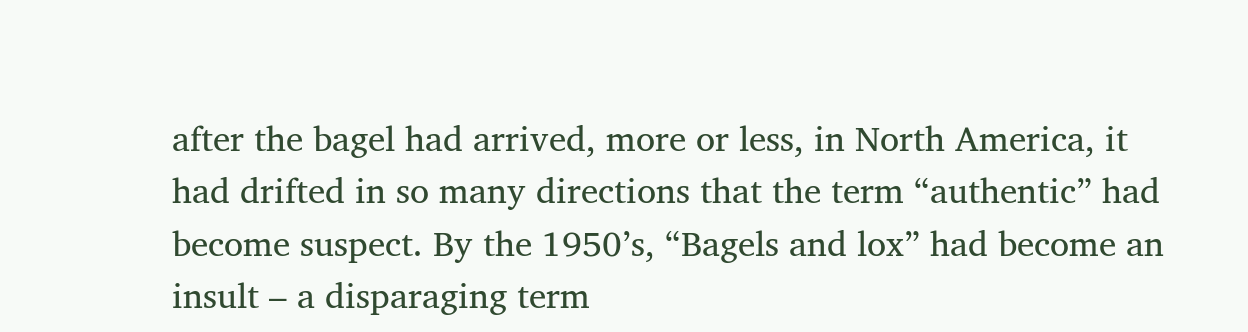after the bagel had arrived, more or less, in North America, it had drifted in so many directions that the term “authentic” had become suspect. By the 1950’s, “Bagels and lox” had become an insult – a disparaging term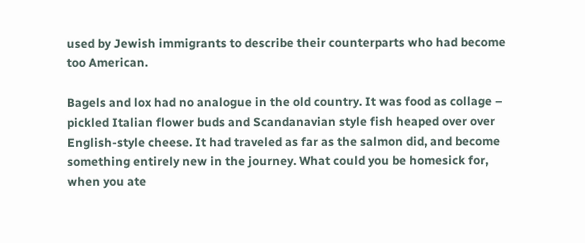used by Jewish immigrants to describe their counterparts who had become too American.

Bagels and lox had no analogue in the old country. It was food as collage – pickled Italian flower buds and Scandanavian style fish heaped over over English-style cheese. It had traveled as far as the salmon did, and become something entirely new in the journey. What could you be homesick for, when you ate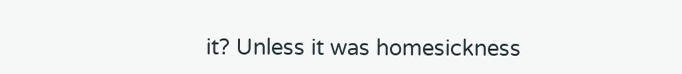it? Unless it was homesickness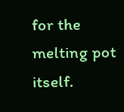for the melting pot itself.